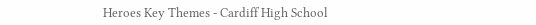Heroes Key Themes - Cardiff High School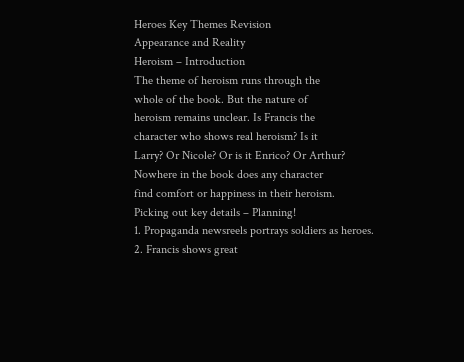Heroes Key Themes Revision
Appearance and Reality
Heroism – Introduction
The theme of heroism runs through the
whole of the book. But the nature of
heroism remains unclear. Is Francis the
character who shows real heroism? Is it
Larry? Or Nicole? Or is it Enrico? Or Arthur?
Nowhere in the book does any character
find comfort or happiness in their heroism.
Picking out key details – Planning!
1. Propaganda newsreels portrays soldiers as heroes.
2. Francis shows great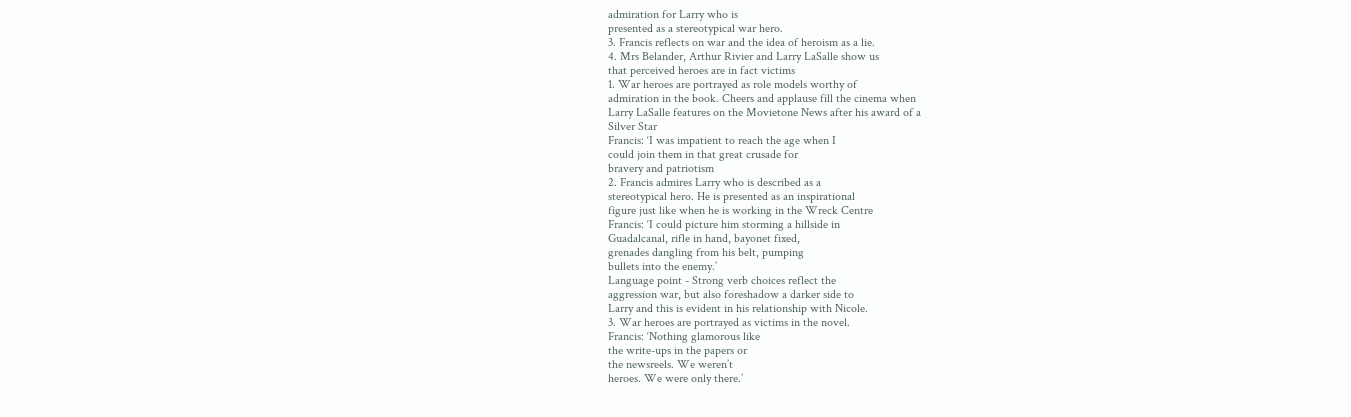admiration for Larry who is
presented as a stereotypical war hero.
3. Francis reflects on war and the idea of heroism as a lie.
4. Mrs Belander, Arthur Rivier and Larry LaSalle show us
that perceived heroes are in fact victims
1. War heroes are portrayed as role models worthy of
admiration in the book. Cheers and applause fill the cinema when
Larry LaSalle features on the Movietone News after his award of a
Silver Star
Francis: ‘I was impatient to reach the age when I
could join them in that great crusade for
bravery and patriotism
2. Francis admires Larry who is described as a
stereotypical hero. He is presented as an inspirational
figure just like when he is working in the Wreck Centre
Francis: ‘I could picture him storming a hillside in
Guadalcanal, rifle in hand, bayonet fixed,
grenades dangling from his belt, pumping
bullets into the enemy.’
Language point - Strong verb choices reflect the
aggression war, but also foreshadow a darker side to
Larry and this is evident in his relationship with Nicole.
3. War heroes are portrayed as victims in the novel.
Francis: ‘Nothing glamorous like
the write-ups in the papers or
the newsreels. We weren’t
heroes. We were only there.’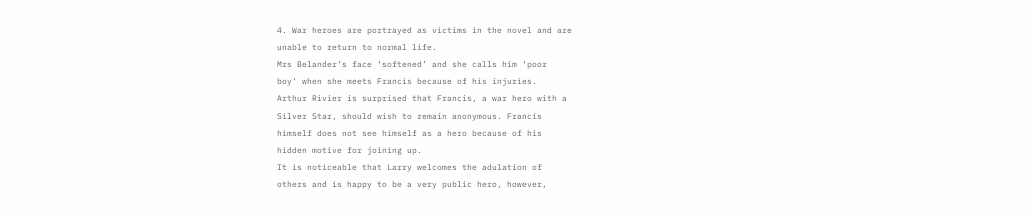4. War heroes are portrayed as victims in the novel and are
unable to return to normal life.
Mrs Belander’s face ‘softened’ and she calls him ‘poor
boy’ when she meets Francis because of his injuries.
Arthur Rivier is surprised that Francis, a war hero with a
Silver Star, should wish to remain anonymous. Francis
himself does not see himself as a hero because of his
hidden motive for joining up.
It is noticeable that Larry welcomes the adulation of
others and is happy to be a very public hero, however,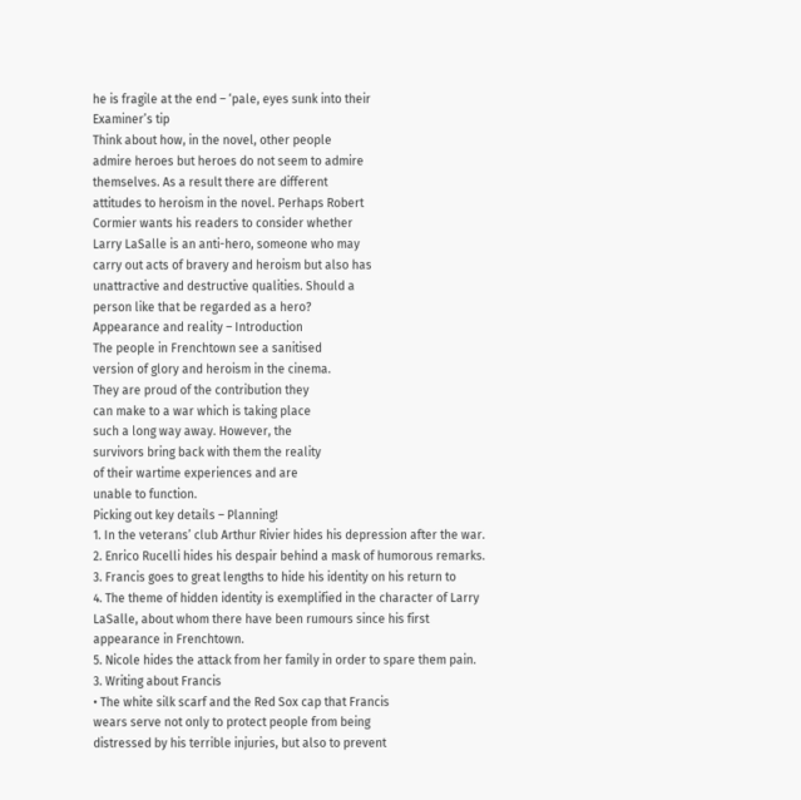he is fragile at the end – ‘pale, eyes sunk into their
Examiner’s tip
Think about how, in the novel, other people
admire heroes but heroes do not seem to admire
themselves. As a result there are different
attitudes to heroism in the novel. Perhaps Robert
Cormier wants his readers to consider whether
Larry LaSalle is an anti-hero, someone who may
carry out acts of bravery and heroism but also has
unattractive and destructive qualities. Should a
person like that be regarded as a hero?
Appearance and reality – Introduction
The people in Frenchtown see a sanitised
version of glory and heroism in the cinema.
They are proud of the contribution they
can make to a war which is taking place
such a long way away. However, the
survivors bring back with them the reality
of their wartime experiences and are
unable to function.
Picking out key details – Planning!
1. In the veterans’ club Arthur Rivier hides his depression after the war.
2. Enrico Rucelli hides his despair behind a mask of humorous remarks.
3. Francis goes to great lengths to hide his identity on his return to
4. The theme of hidden identity is exemplified in the character of Larry
LaSalle, about whom there have been rumours since his first
appearance in Frenchtown.
5. Nicole hides the attack from her family in order to spare them pain.
3. Writing about Francis
• The white silk scarf and the Red Sox cap that Francis
wears serve not only to protect people from being
distressed by his terrible injuries, but also to prevent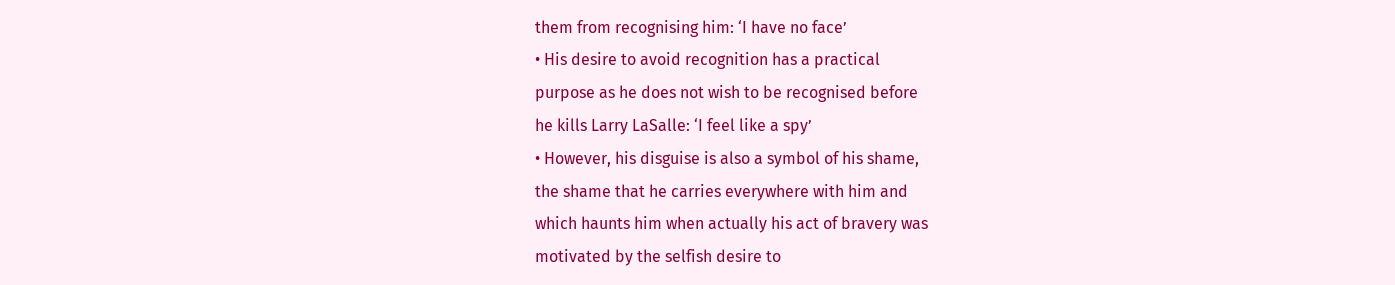them from recognising him: ‘I have no face’
• His desire to avoid recognition has a practical
purpose as he does not wish to be recognised before
he kills Larry LaSalle: ‘I feel like a spy’
• However, his disguise is also a symbol of his shame,
the shame that he carries everywhere with him and
which haunts him when actually his act of bravery was
motivated by the selfish desire to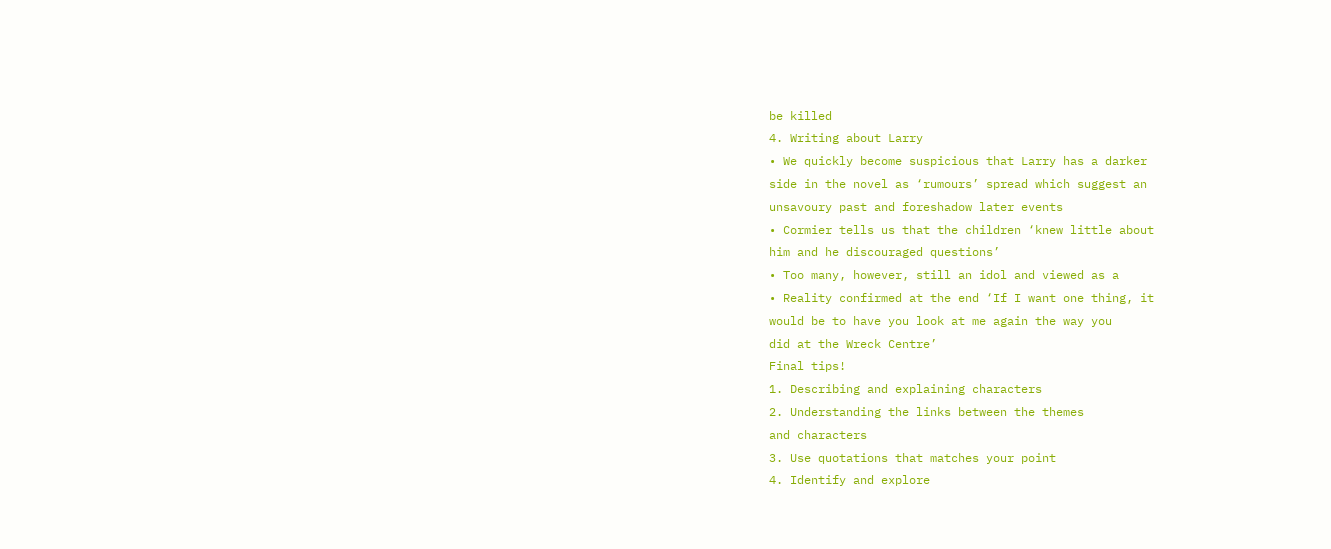be killed
4. Writing about Larry
• We quickly become suspicious that Larry has a darker
side in the novel as ‘rumours’ spread which suggest an
unsavoury past and foreshadow later events
• Cormier tells us that the children ‘knew little about
him and he discouraged questions’
• Too many, however, still an idol and viewed as a
• Reality confirmed at the end ‘If I want one thing, it
would be to have you look at me again the way you
did at the Wreck Centre’
Final tips!
1. Describing and explaining characters
2. Understanding the links between the themes
and characters
3. Use quotations that matches your point
4. Identify and explore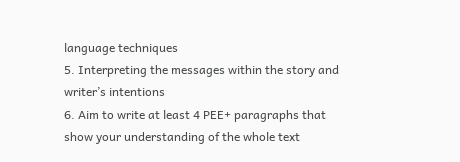language techniques
5. Interpreting the messages within the story and
writer’s intentions
6. Aim to write at least 4 PEE+ paragraphs that
show your understanding of the whole text